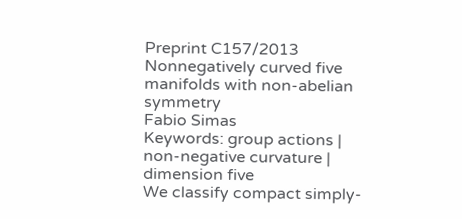Preprint C157/2013
Nonnegatively curved five manifolds with non-abelian symmetry
Fabio Simas
Keywords: group actions | non-negative curvature | dimension five
We classify compact simply-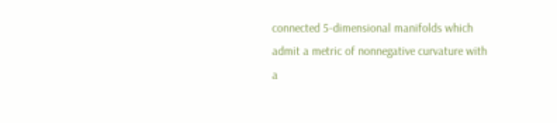connected 5-dimensional manifolds which admit a metric of nonnegative curvature with a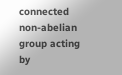connected non-abelian group acting by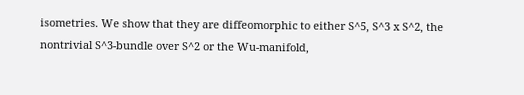isometries. We show that they are diffeomorphic to either S^5, S^3 x S^2, the nontrivial S^3-bundle over S^2 or the Wu-manifold,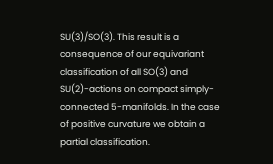SU(3)/SO(3). This result is a consequence of our equivariant classification of all SO(3) and SU(2)-actions on compact simply-connected 5-manifolds. In the case of positive curvature we obtain a partial classification.